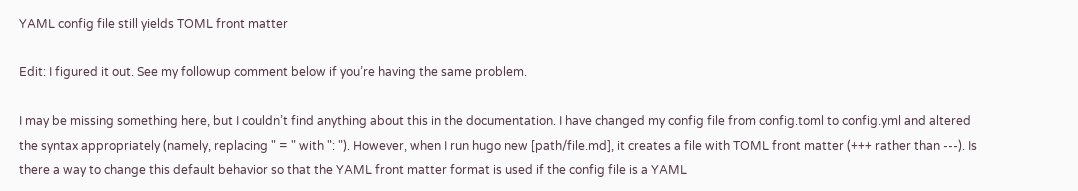YAML config file still yields TOML front matter

Edit: I figured it out. See my followup comment below if you’re having the same problem.

I may be missing something here, but I couldn’t find anything about this in the documentation. I have changed my config file from config.toml to config.yml and altered the syntax appropriately (namely, replacing " = " with ": "). However, when I run hugo new [path/file.md], it creates a file with TOML front matter (+++ rather than ---). Is there a way to change this default behavior so that the YAML front matter format is used if the config file is a YAML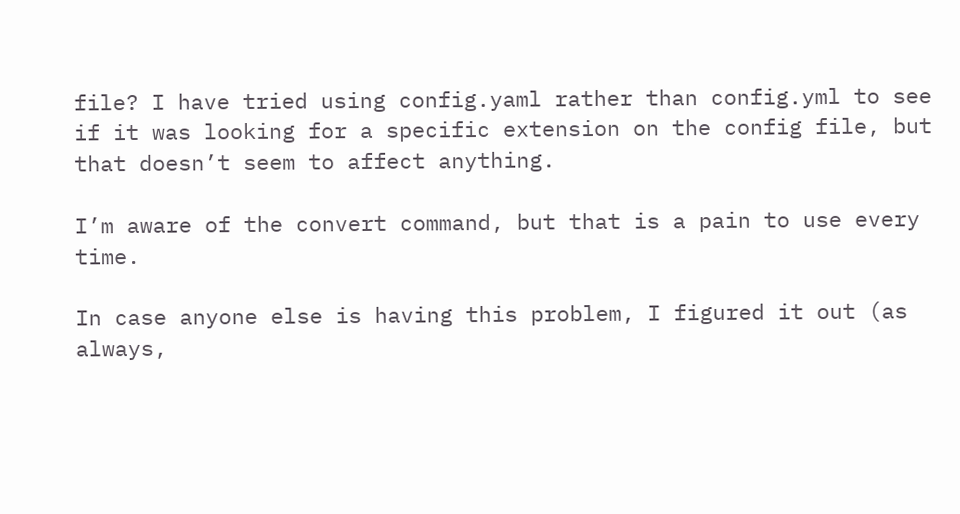file? I have tried using config.yaml rather than config.yml to see if it was looking for a specific extension on the config file, but that doesn’t seem to affect anything.

I’m aware of the convert command, but that is a pain to use every time.

In case anyone else is having this problem, I figured it out (as always,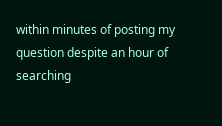within minutes of posting my question despite an hour of searching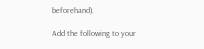beforehand).

Add the following to your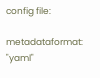config file:

metadataformat: "yaml"